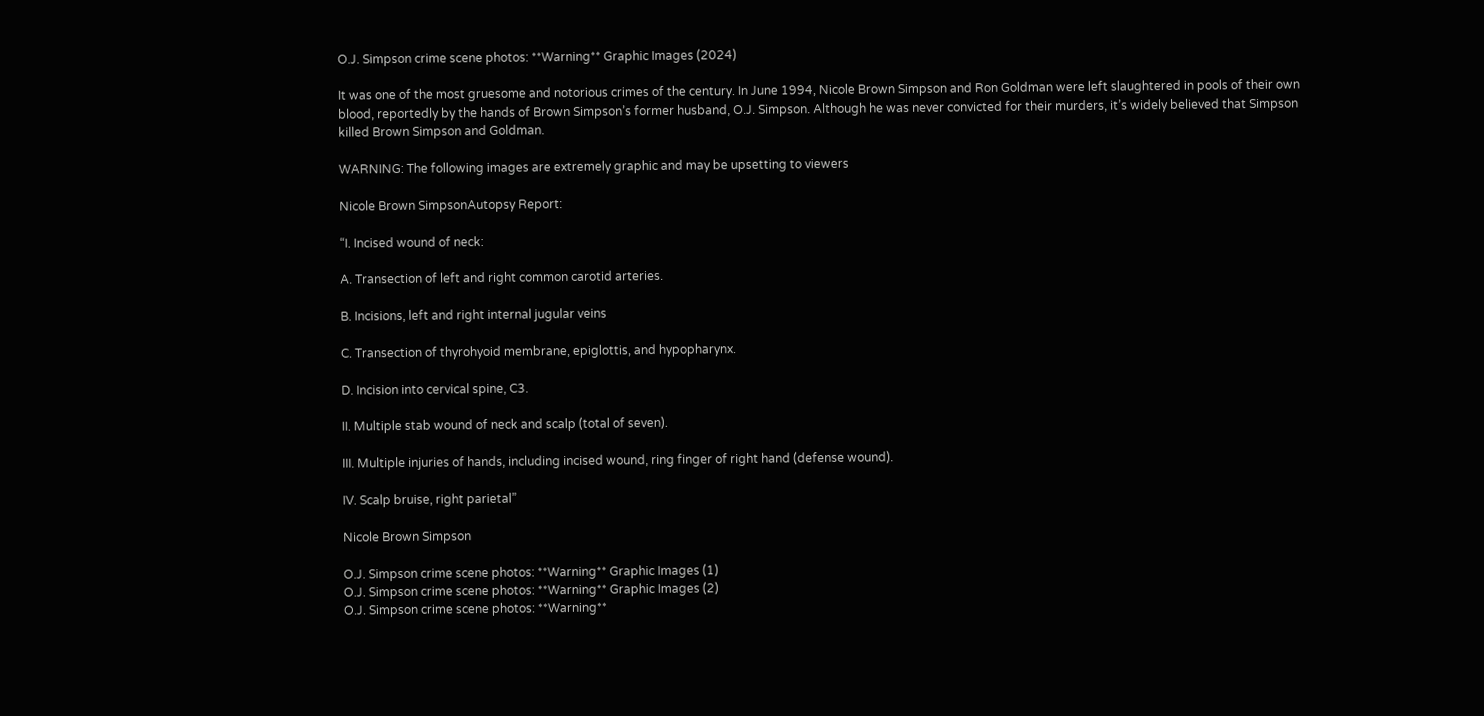O.J. Simpson crime scene photos: **Warning** Graphic Images (2024)

It was one of the most gruesome and notorious crimes of the century. In June 1994, Nicole Brown Simpson and Ron Goldman were left slaughtered in pools of their own blood, reportedly by the hands of Brown Simpson’s former husband, O.J. Simpson. Although he was never convicted for their murders, it’s widely believed that Simpson killed Brown Simpson and Goldman.

WARNING: The following images are extremely graphic and may be upsetting to viewers

Nicole Brown SimpsonAutopsy Report:

“I. Incised wound of neck:

A. Transection of left and right common carotid arteries.

B. Incisions, left and right internal jugular veins

C. Transection of thyrohyoid membrane, epiglottis, and hypopharynx.

D. Incision into cervical spine, C3.

II. Multiple stab wound of neck and scalp (total of seven).

III. Multiple injuries of hands, including incised wound, ring finger of right hand (defense wound).

IV. Scalp bruise, right parietal”

Nicole Brown Simpson

O.J. Simpson crime scene photos: **Warning** Graphic Images (1)
O.J. Simpson crime scene photos: **Warning** Graphic Images (2)
O.J. Simpson crime scene photos: **Warning**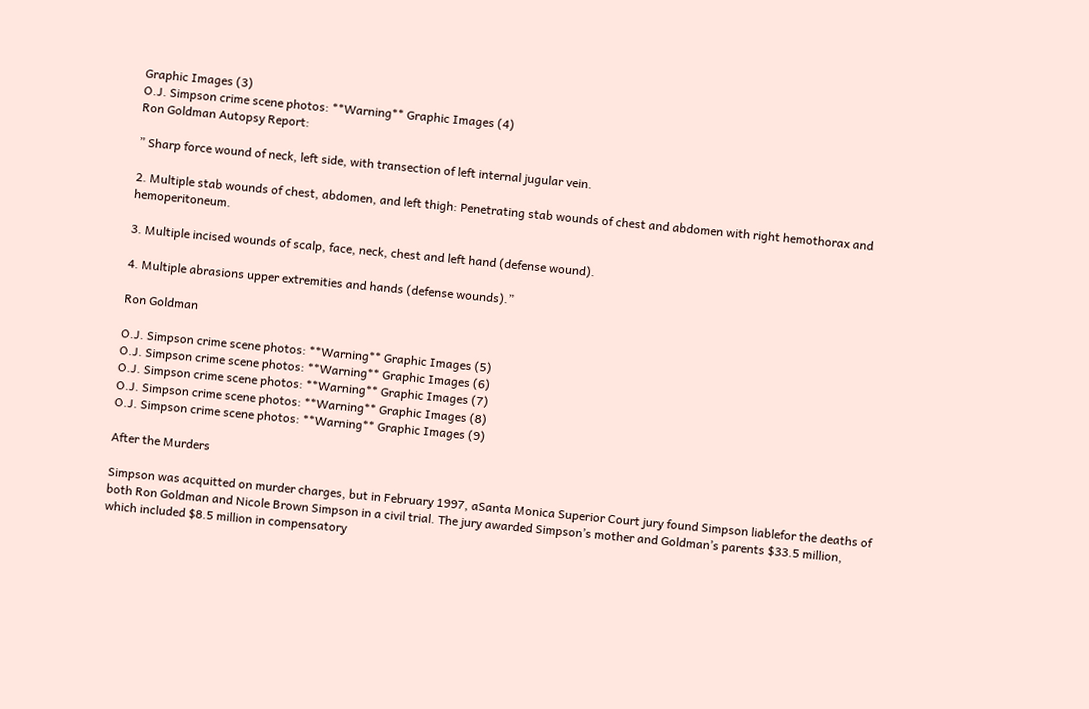Graphic Images (3)
O.J. Simpson crime scene photos: **Warning** Graphic Images (4)
Ron Goldman Autopsy Report:

” Sharp force wound of neck, left side, with transection of left internal jugular vein.

2. Multiple stab wounds of chest, abdomen, and left thigh: Penetrating stab wounds of chest and abdomen with right hemothorax and hemoperitoneum.

3. Multiple incised wounds of scalp, face, neck, chest and left hand (defense wound).

4. Multiple abrasions upper extremities and hands (defense wounds).”

Ron Goldman

O.J. Simpson crime scene photos: **Warning** Graphic Images (5)
O.J. Simpson crime scene photos: **Warning** Graphic Images (6)
O.J. Simpson crime scene photos: **Warning** Graphic Images (7)
O.J. Simpson crime scene photos: **Warning** Graphic Images (8)
O.J. Simpson crime scene photos: **Warning** Graphic Images (9)

After the Murders

Simpson was acquitted on murder charges, but in February 1997, aSanta Monica Superior Court jury found Simpson liablefor the deaths of both Ron Goldman and Nicole Brown Simpson in a civil trial. The jury awarded Simpson’s mother and Goldman’s parents $33.5 million, which included $8.5 million in compensatory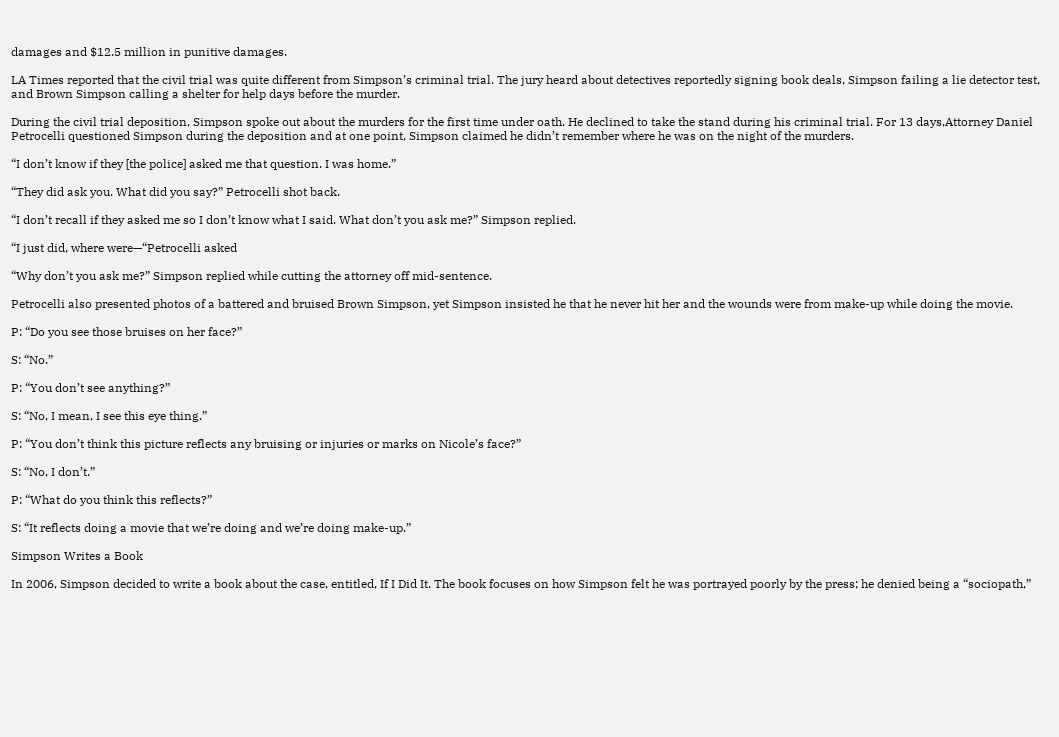damages and $12.5 million in punitive damages.

LA Times reported that the civil trial was quite different from Simpson’s criminal trial. The jury heard about detectives reportedly signing book deals, Simpson failing a lie detector test, and Brown Simpson calling a shelter for help days before the murder.

During the civil trial deposition, Simpson spoke out about the murders for the first time under oath. He declined to take the stand during his criminal trial. For 13 days,Attorney Daniel Petrocelli questioned Simpson during the deposition and at one point, Simpson claimed he didn’t remember where he was on the night of the murders.

“I don’t know if they [the police] asked me that question. I was home.”

“They did ask you. What did you say?” Petrocelli shot back.

“I don’t recall if they asked me so I don’t know what I said. What don’t you ask me?” Simpson replied.

“I just did, where were—“Petrocelli asked

“Why don’t you ask me?” Simpson replied while cutting the attorney off mid-sentence.

Petrocelli also presented photos of a battered and bruised Brown Simpson, yet Simpson insisted he that he never hit her and the wounds were from make-up while doing the movie.

P: “Do you see those bruises on her face?”

S: “No.”

P: “You don’t see anything?”

S: “No, I mean, I see this eye thing.”

P: “You don’t think this picture reflects any bruising or injuries or marks on Nicole’s face?”

S: “No, I don’t.”

P: “What do you think this reflects?”

S: “It reflects doing a movie that we’re doing and we’re doing make-up.”

Simpson Writes a Book

In 2006, Simpson decided to write a book about the case, entitled, If I Did It. The book focuses on how Simpson felt he was portrayed poorly by the press; he denied being a “sociopath,”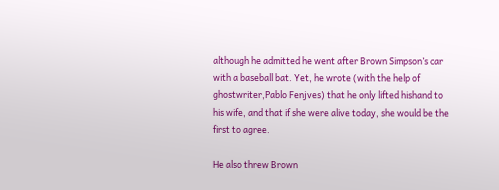although he admitted he went after Brown Simpson’s car with a baseball bat. Yet, he wrote (with the help of ghostwriter,Pablo Fenjves) that he only lifted hishand to his wife, and that if she were alive today, she would be the first to agree.

He also threw Brown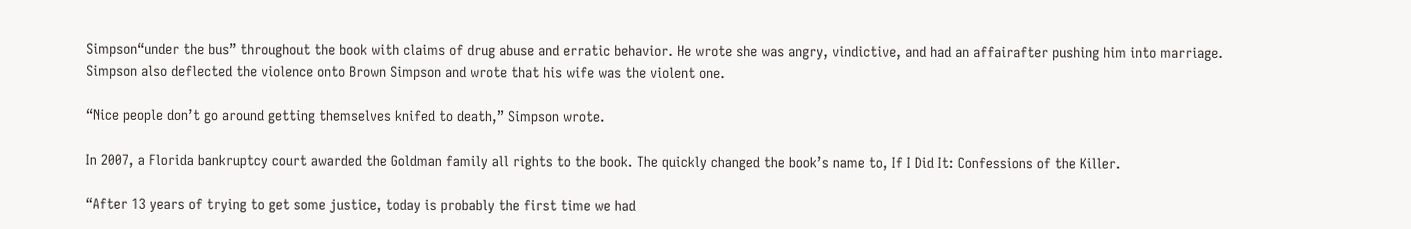Simpson“under the bus” throughout the book with claims of drug abuse and erratic behavior. He wrote she was angry, vindictive, and had an affairafter pushing him into marriage. Simpson also deflected the violence onto Brown Simpson and wrote that his wife was the violent one.

“Nice people don’t go around getting themselves knifed to death,” Simpson wrote.

In 2007, a Florida bankruptcy court awarded the Goldman family all rights to the book. The quickly changed the book’s name to, If I Did It: Confessions of the Killer.

“After 13 years of trying to get some justice, today is probably the first time we had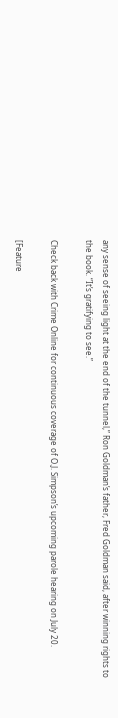any sense of seeing light at the end of the tunnel,” Ron Goldman’s father, Fred Goldman said, after winning rights to the book. “It’s gratifying to see.”

Check back with Crime Online for continuous coverage of O.J. Simpson’s upcoming parole hearing on July 20.

[Feature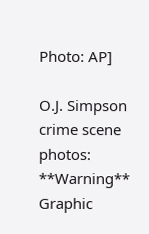Photo: AP]

O.J. Simpson crime scene photos: **Warning** Graphic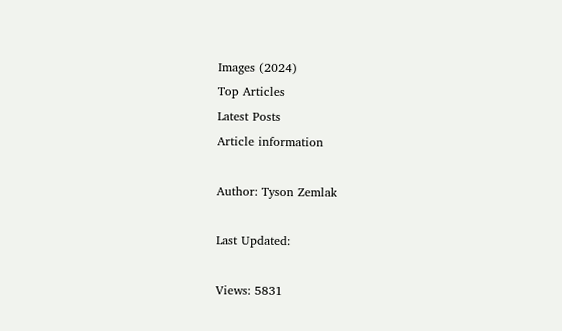Images (2024)
Top Articles
Latest Posts
Article information

Author: Tyson Zemlak

Last Updated:

Views: 5831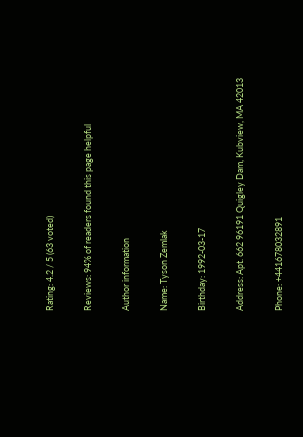Rating: 4.2 / 5 (63 voted)

Reviews: 94% of readers found this page helpful

Author information

Name: Tyson Zemlak

Birthday: 1992-03-17

Address: Apt. 662 96191 Quigley Dam, Kubview, MA 42013

Phone: +441678032891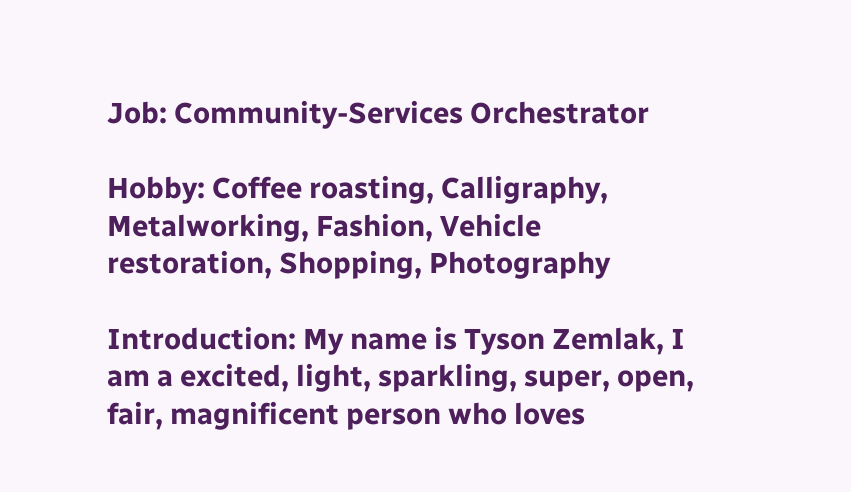Job: Community-Services Orchestrator

Hobby: Coffee roasting, Calligraphy, Metalworking, Fashion, Vehicle restoration, Shopping, Photography

Introduction: My name is Tyson Zemlak, I am a excited, light, sparkling, super, open, fair, magnificent person who loves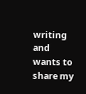writing and wants to share my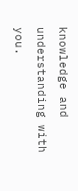knowledge and understanding with you.